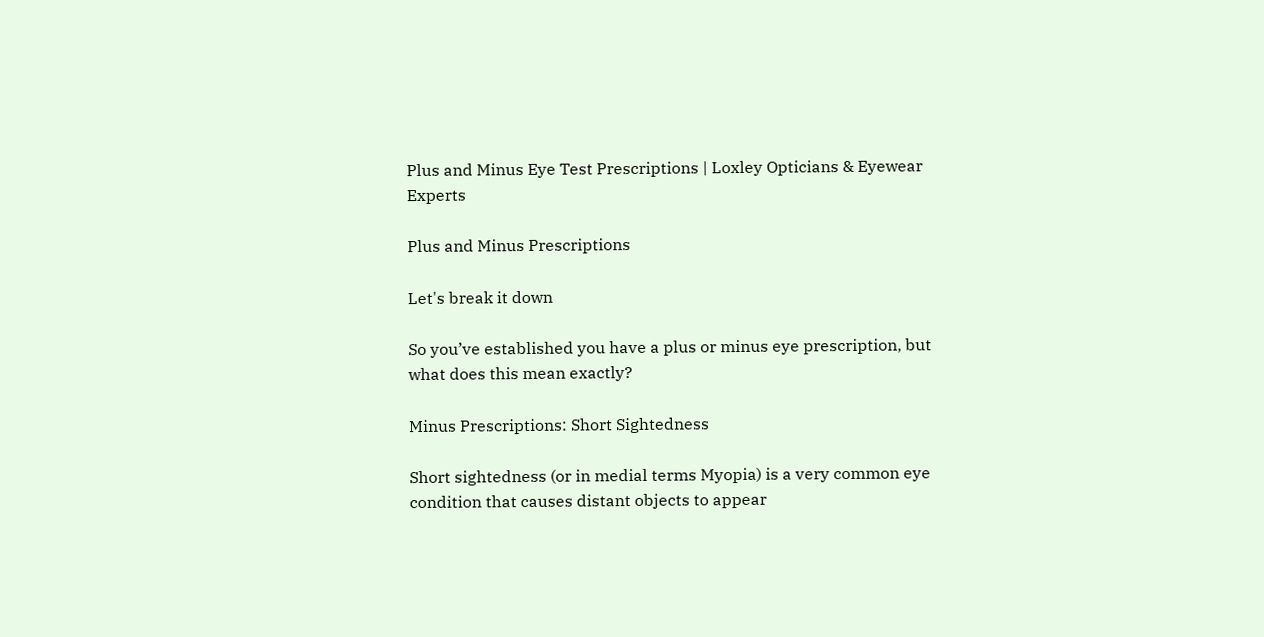Plus and Minus Eye Test Prescriptions | Loxley Opticians & Eyewear Experts

Plus and Minus Prescriptions

Let's break it down

So you’ve established you have a plus or minus eye prescription, but what does this mean exactly?

Minus Prescriptions: Short Sightedness

Short sightedness (or in medial terms Myopia) is a very common eye condition that causes distant objects to appear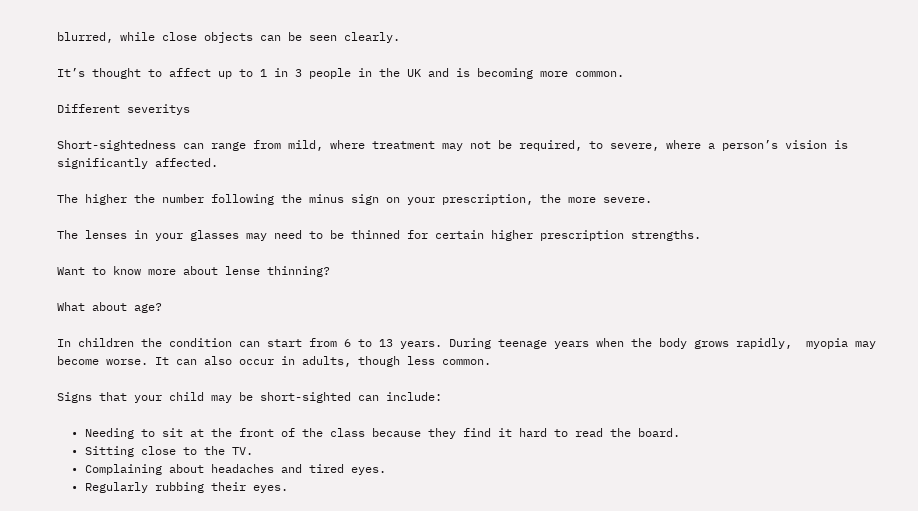blurred, while close objects can be seen clearly.

It’s thought to affect up to 1 in 3 people in the UK and is becoming more common.

Different severitys

Short-sightedness can range from mild, where treatment may not be required, to severe, where a person’s vision is significantly affected.

The higher the number following the minus sign on your prescription, the more severe.

The lenses in your glasses may need to be thinned for certain higher prescription strengths.

Want to know more about lense thinning?

What about age?

In children the condition can start from 6 to 13 years. During teenage years when the body grows rapidly,  myopia may become worse. It can also occur in adults, though less common.

Signs that your child may be short-sighted can include:

  • Needing to sit at the front of the class because they find it hard to read the board.
  • Sitting close to the TV.
  • Complaining about headaches and tired eyes.
  • Regularly rubbing their eyes.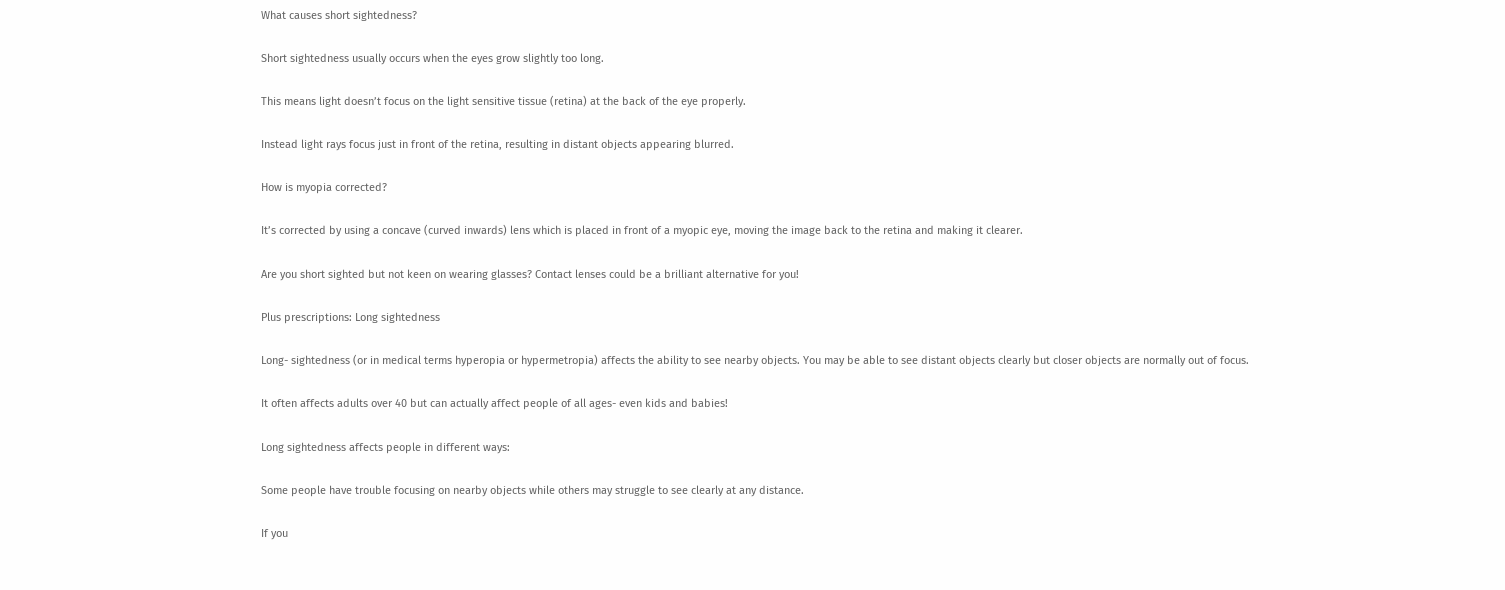What causes short sightedness?

Short sightedness usually occurs when the eyes grow slightly too long.

This means light doesn’t focus on the light sensitive tissue (retina) at the back of the eye properly.

Instead light rays focus just in front of the retina, resulting in distant objects appearing blurred.

How is myopia corrected?

It’s corrected by using a concave (curved inwards) lens which is placed in front of a myopic eye, moving the image back to the retina and making it clearer.

Are you short sighted but not keen on wearing glasses? Contact lenses could be a brilliant alternative for you!

Plus prescriptions: Long sightedness

Long- sightedness (or in medical terms hyperopia or hypermetropia) affects the ability to see nearby objects. You may be able to see distant objects clearly but closer objects are normally out of focus.

It often affects adults over 40 but can actually affect people of all ages- even kids and babies!

Long sightedness affects people in different ways:

Some people have trouble focusing on nearby objects while others may struggle to see clearly at any distance.

If you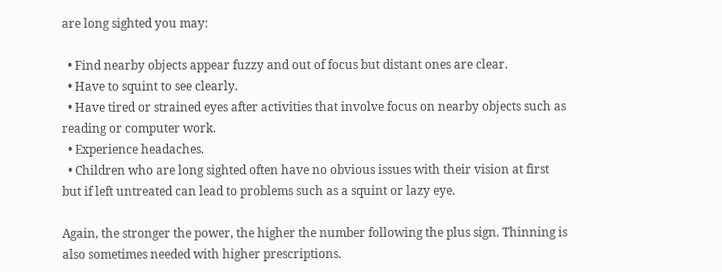are long sighted you may:

  • Find nearby objects appear fuzzy and out of focus but distant ones are clear.
  • Have to squint to see clearly.
  • Have tired or strained eyes after activities that involve focus on nearby objects such as reading or computer work.
  • Experience headaches.
  • Children who are long sighted often have no obvious issues with their vision at first but if left untreated can lead to problems such as a squint or lazy eye.

Again, the stronger the power, the higher the number following the plus sign. Thinning is also sometimes needed with higher prescriptions.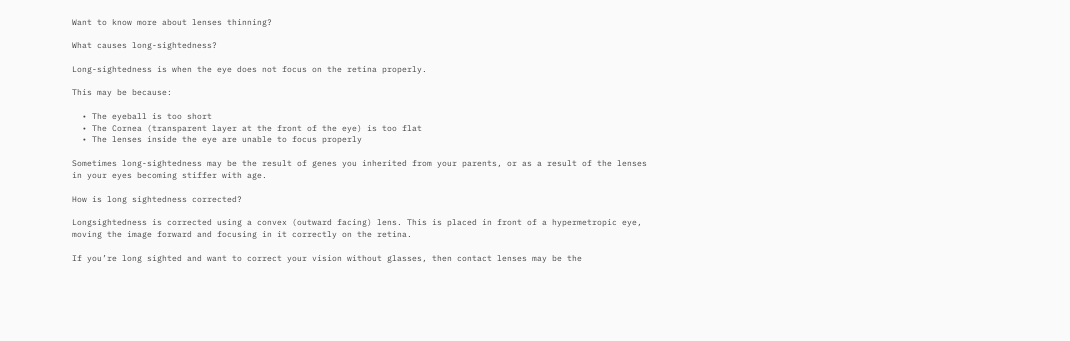Want to know more about lenses thinning?

What causes long-sightedness?

Long-sightedness is when the eye does not focus on the retina properly.

This may be because:

  • The eyeball is too short
  • The Cornea (transparent layer at the front of the eye) is too flat
  • The lenses inside the eye are unable to focus properly

Sometimes long-sightedness may be the result of genes you inherited from your parents, or as a result of the lenses in your eyes becoming stiffer with age.

How is long sightedness corrected?

Longsightedness is corrected using a convex (outward facing) lens. This is placed in front of a hypermetropic eye, moving the image forward and focusing in it correctly on the retina.

If you’re long sighted and want to correct your vision without glasses, then contact lenses may be the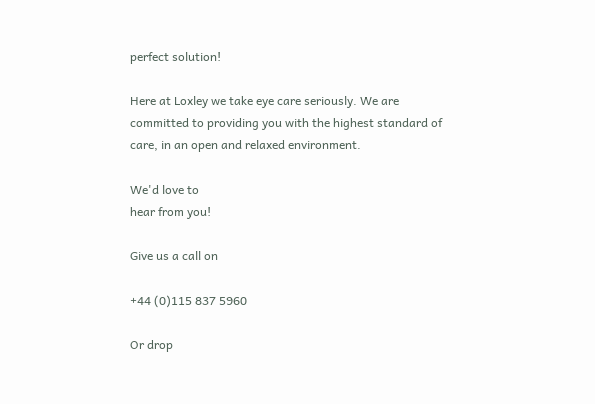perfect solution!

Here at Loxley we take eye care seriously. We are committed to providing you with the highest standard of care, in an open and relaxed environment.

We'd love to
hear from you!

Give us a call on

+44 (0)115 837 5960

Or drop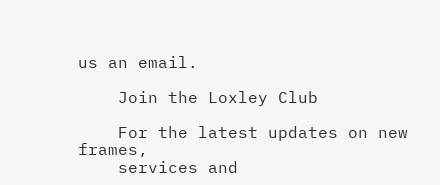us an email.

    Join the Loxley Club

    For the latest updates on new frames,
    services and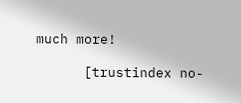much more!

      [trustindex no-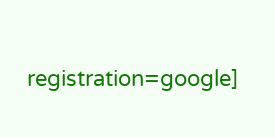registration=google]